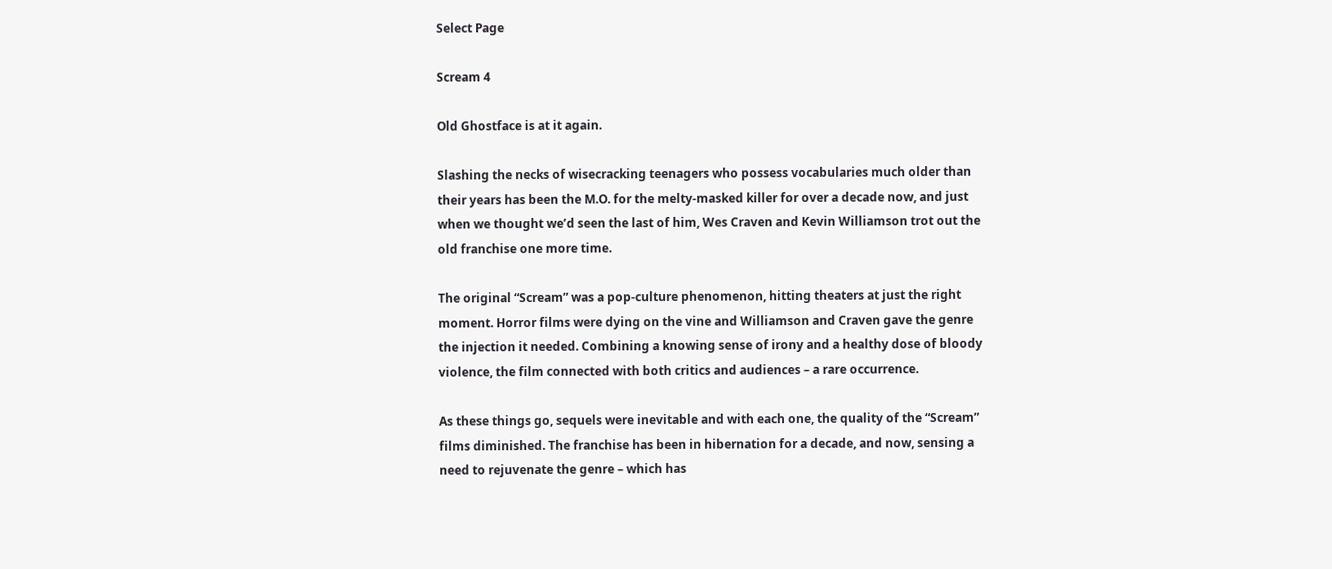Select Page

Scream 4

Old Ghostface is at it again.

Slashing the necks of wisecracking teenagers who possess vocabularies much older than their years has been the M.O. for the melty-masked killer for over a decade now, and just when we thought we’d seen the last of him, Wes Craven and Kevin Williamson trot out the old franchise one more time.

The original “Scream” was a pop-culture phenomenon, hitting theaters at just the right moment. Horror films were dying on the vine and Williamson and Craven gave the genre the injection it needed. Combining a knowing sense of irony and a healthy dose of bloody violence, the film connected with both critics and audiences – a rare occurrence.

As these things go, sequels were inevitable and with each one, the quality of the “Scream” films diminished. The franchise has been in hibernation for a decade, and now, sensing a need to rejuvenate the genre – which has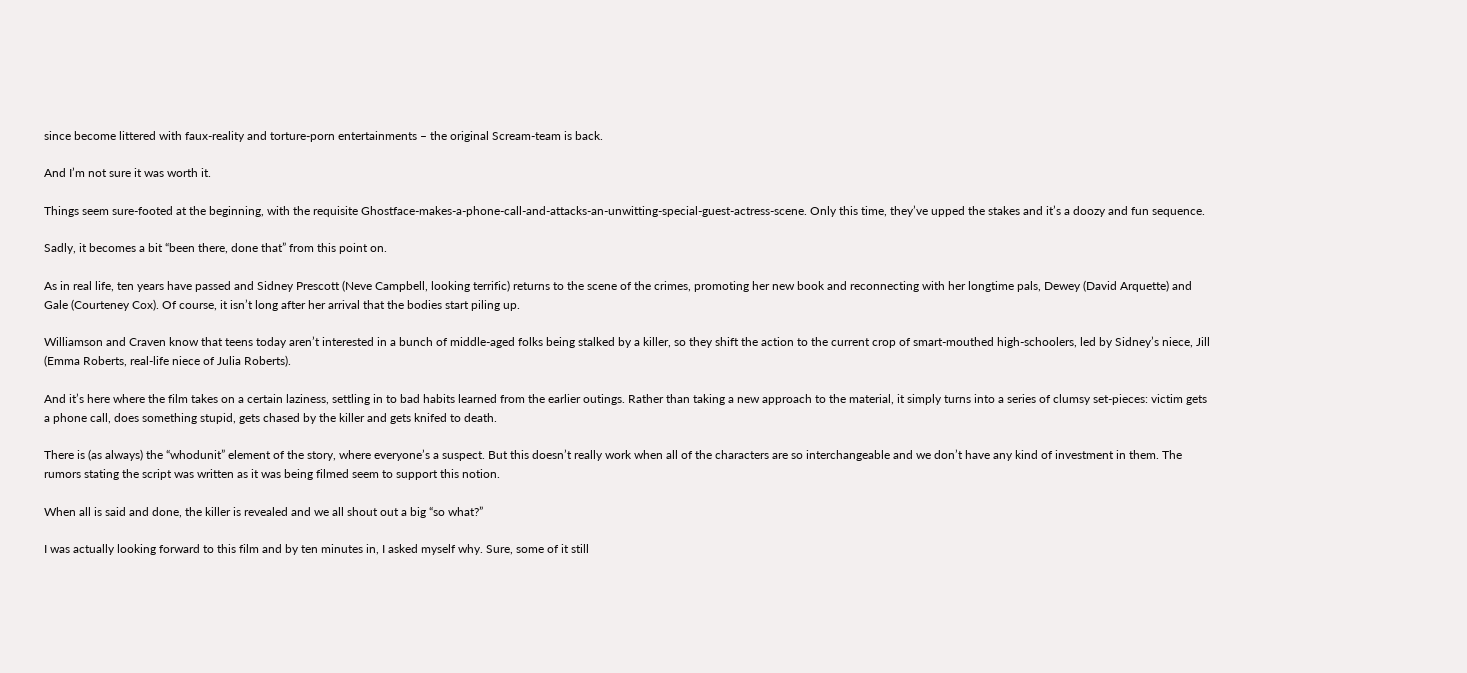since become littered with faux-reality and torture-porn entertainments – the original Scream-team is back.

And I’m not sure it was worth it.

Things seem sure-footed at the beginning, with the requisite Ghostface-makes-a-phone-call-and-attacks-an-unwitting-special-guest-actress-scene. Only this time, they’ve upped the stakes and it’s a doozy and fun sequence.

Sadly, it becomes a bit “been there, done that” from this point on.

As in real life, ten years have passed and Sidney Prescott (Neve Campbell, looking terrific) returns to the scene of the crimes, promoting her new book and reconnecting with her longtime pals, Dewey (David Arquette) and Gale (Courteney Cox). Of course, it isn’t long after her arrival that the bodies start piling up.

Williamson and Craven know that teens today aren’t interested in a bunch of middle-aged folks being stalked by a killer, so they shift the action to the current crop of smart-mouthed high-schoolers, led by Sidney’s niece, Jill (Emma Roberts, real-life niece of Julia Roberts).

And it’s here where the film takes on a certain laziness, settling in to bad habits learned from the earlier outings. Rather than taking a new approach to the material, it simply turns into a series of clumsy set-pieces: victim gets a phone call, does something stupid, gets chased by the killer and gets knifed to death.

There is (as always) the “whodunit” element of the story, where everyone’s a suspect. But this doesn’t really work when all of the characters are so interchangeable and we don’t have any kind of investment in them. The rumors stating the script was written as it was being filmed seem to support this notion.

When all is said and done, the killer is revealed and we all shout out a big “so what?”

I was actually looking forward to this film and by ten minutes in, I asked myself why. Sure, some of it still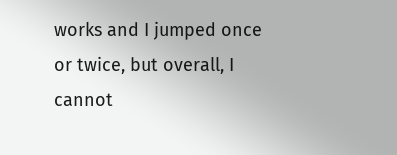works and I jumped once or twice, but overall, I cannot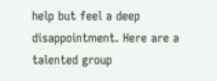help but feel a deep disappointment. Here are a talented group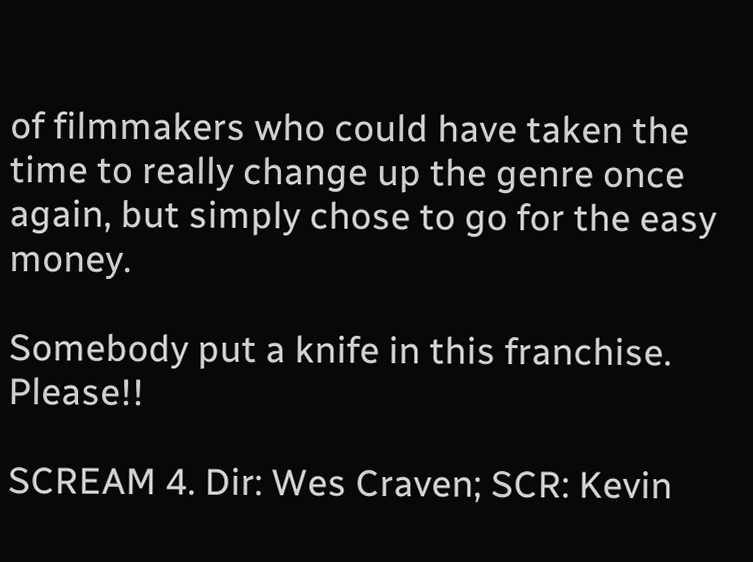of filmmakers who could have taken the time to really change up the genre once again, but simply chose to go for the easy money.

Somebody put a knife in this franchise. Please!!

SCREAM 4. Dir: Wes Craven; SCR: Kevin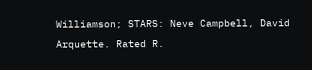Williamson; STARS: Neve Campbell, David Arquette. Rated R.